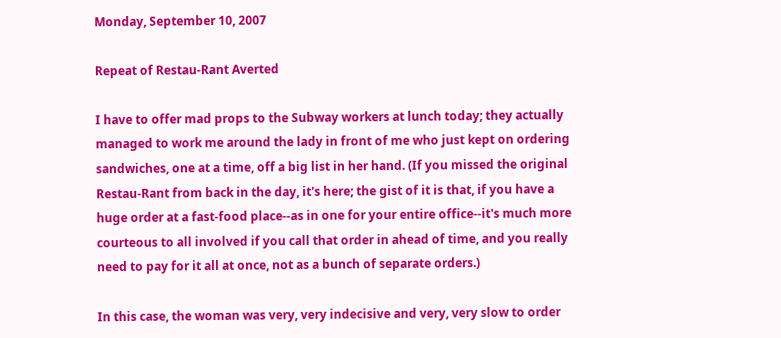Monday, September 10, 2007

Repeat of Restau-Rant Averted

I have to offer mad props to the Subway workers at lunch today; they actually managed to work me around the lady in front of me who just kept on ordering sandwiches, one at a time, off a big list in her hand. (If you missed the original Restau-Rant from back in the day, it's here; the gist of it is that, if you have a huge order at a fast-food place--as in one for your entire office--it's much more courteous to all involved if you call that order in ahead of time, and you really need to pay for it all at once, not as a bunch of separate orders.)

In this case, the woman was very, very indecisive and very, very slow to order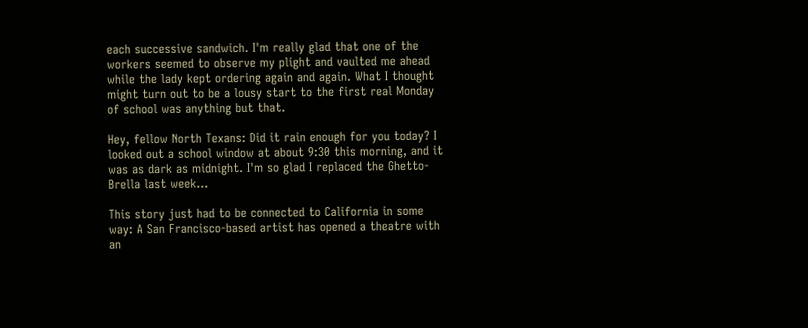each successive sandwich. I'm really glad that one of the workers seemed to observe my plight and vaulted me ahead while the lady kept ordering again and again. What I thought might turn out to be a lousy start to the first real Monday of school was anything but that.

Hey, fellow North Texans: Did it rain enough for you today? I looked out a school window at about 9:30 this morning, and it was as dark as midnight. I'm so glad I replaced the Ghetto-Brella last week...

This story just had to be connected to California in some way: A San Francisco-based artist has opened a theatre with an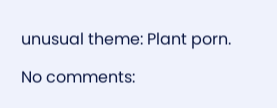unusual theme: Plant porn.

No comments: